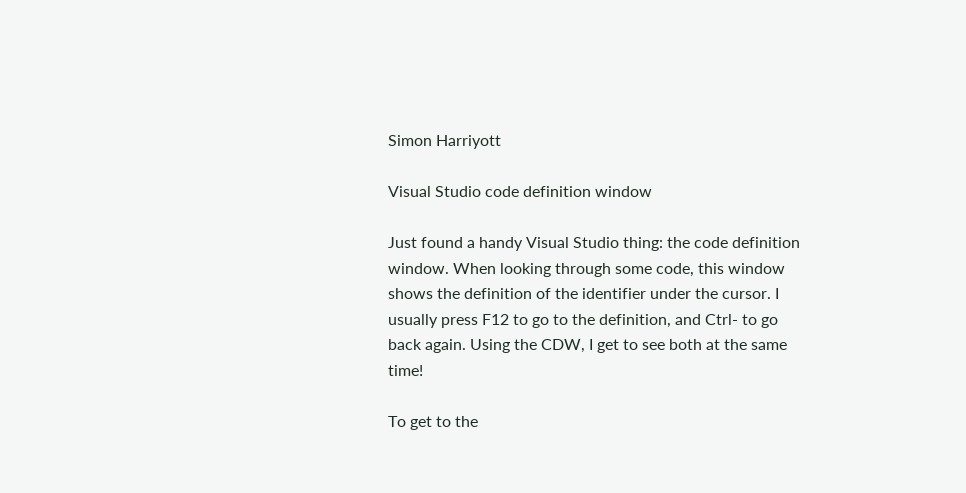Simon Harriyott

Visual Studio code definition window

Just found a handy Visual Studio thing: the code definition window. When looking through some code, this window shows the definition of the identifier under the cursor. I usually press F12 to go to the definition, and Ctrl- to go back again. Using the CDW, I get to see both at the same time!

To get to the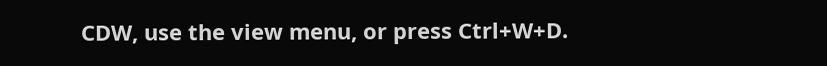CDW, use the view menu, or press Ctrl+W+D.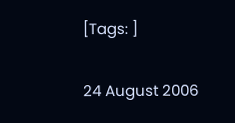[Tags: ]

24 August 2006